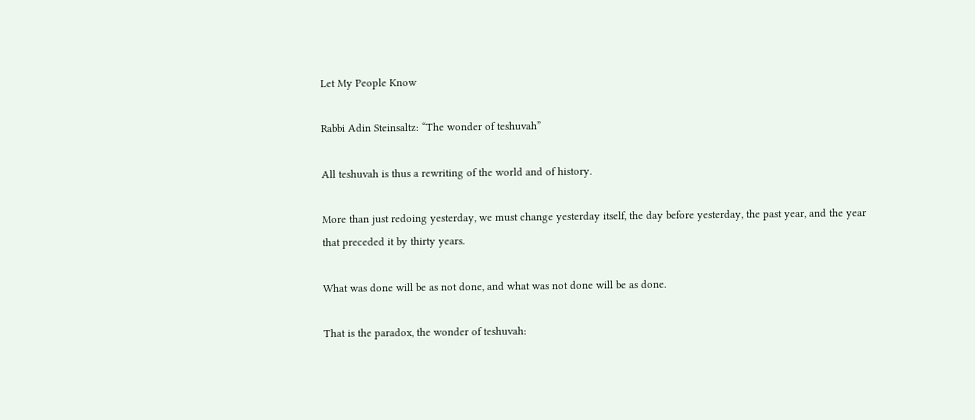Let My People Know

Rabbi Adin Steinsaltz: “The wonder of teshuvah”

All teshuvah is thus a rewriting of the world and of history.

More than just redoing yesterday, we must change yesterday itself, the day before yesterday, the past year, and the year that preceded it by thirty years.

What was done will be as not done, and what was not done will be as done.

That is the paradox, the wonder of teshuvah: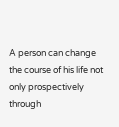A person can change the course of his life not only prospectively through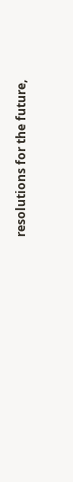resolutions for the future,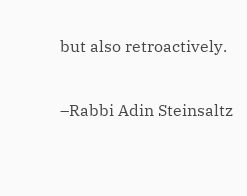but also retroactively.

–Rabbi Adin Steinsaltz